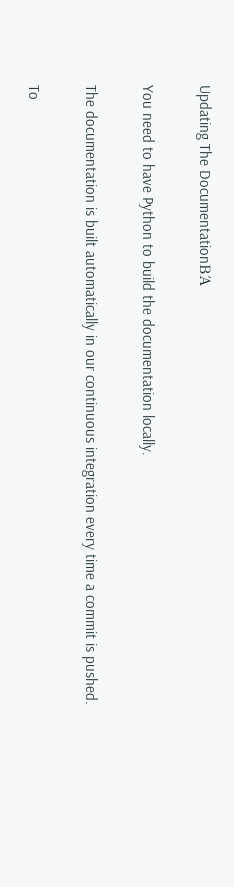Updating The DocumentationΒΆ

You need to have Python to build the documentation locally.

The documentation is built automatically in our continuous integration every time a commit is pushed.

To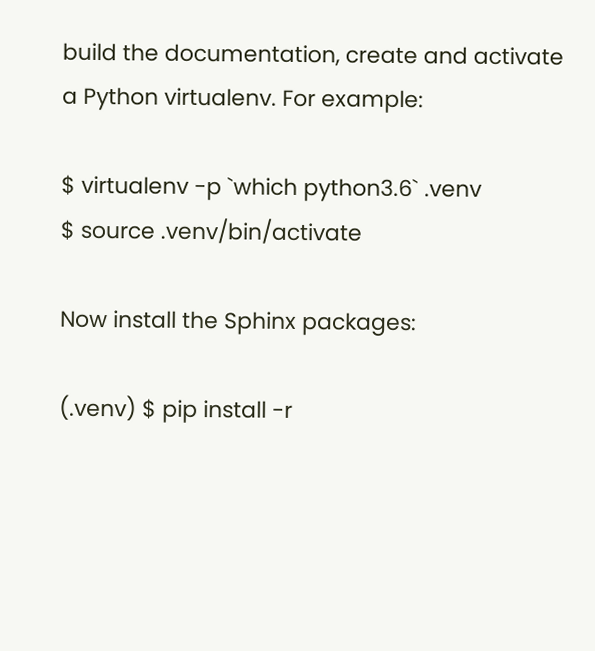build the documentation, create and activate a Python virtualenv. For example:

$ virtualenv -p `which python3.6` .venv
$ source .venv/bin/activate

Now install the Sphinx packages:

(.venv) $ pip install -r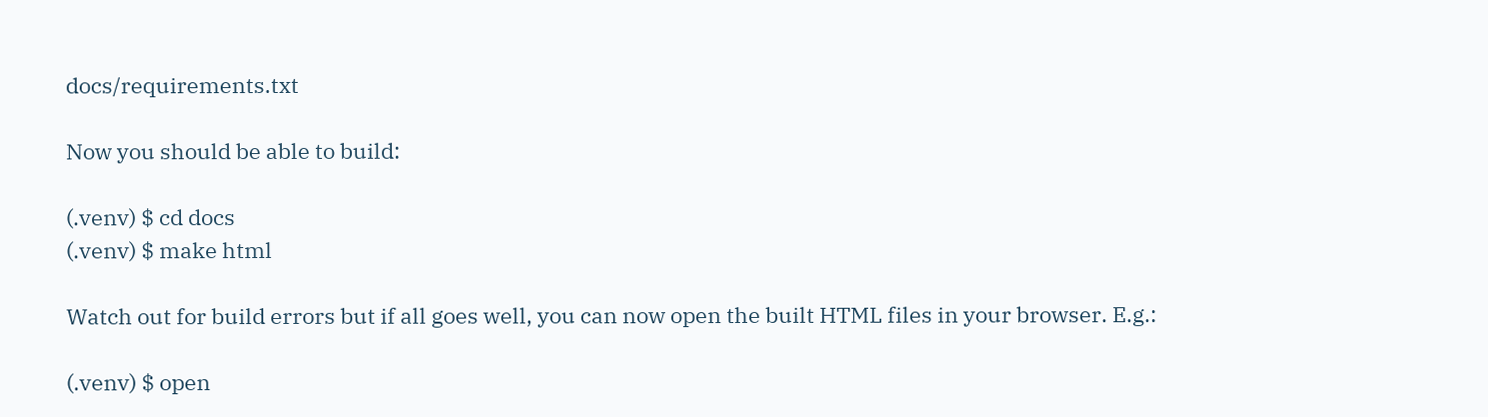docs/requirements.txt

Now you should be able to build:

(.venv) $ cd docs
(.venv) $ make html

Watch out for build errors but if all goes well, you can now open the built HTML files in your browser. E.g.:

(.venv) $ open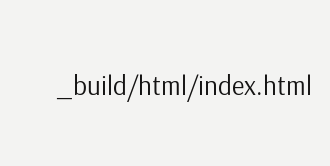_build/html/index.html